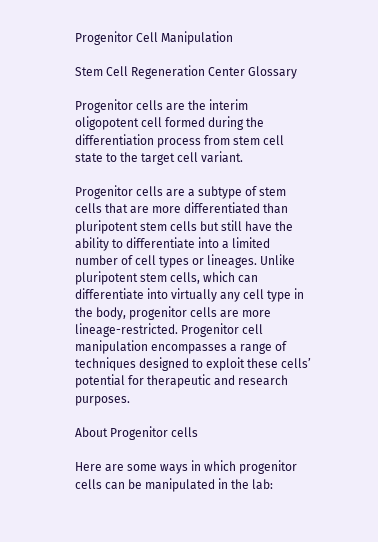Progenitor Cell Manipulation

Stem Cell Regeneration Center Glossary

Progenitor cells are the interim oligopotent cell formed during the differentiation process from stem cell state to the target cell variant.

Progenitor cells are a subtype of stem cells that are more differentiated than pluripotent stem cells but still have the ability to differentiate into a limited number of cell types or lineages. Unlike pluripotent stem cells, which can differentiate into virtually any cell type in the body, progenitor cells are more lineage-restricted. Progenitor cell manipulation encompasses a range of techniques designed to exploit these cells’ potential for therapeutic and research purposes.

About Progenitor cells

Here are some ways in which progenitor cells can be manipulated in the lab: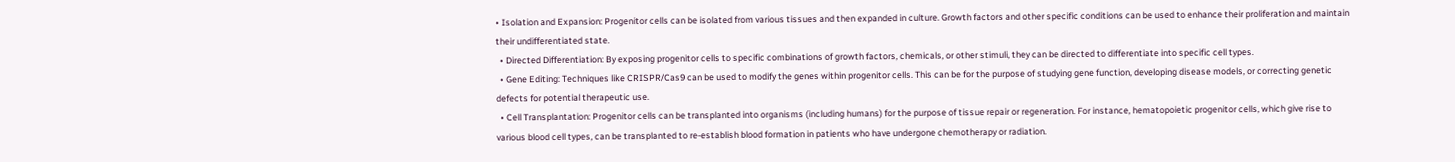• Isolation and Expansion: Progenitor cells can be isolated from various tissues and then expanded in culture. Growth factors and other specific conditions can be used to enhance their proliferation and maintain their undifferentiated state.
  • Directed Differentiation: By exposing progenitor cells to specific combinations of growth factors, chemicals, or other stimuli, they can be directed to differentiate into specific cell types.
  • Gene Editing: Techniques like CRISPR/Cas9 can be used to modify the genes within progenitor cells. This can be for the purpose of studying gene function, developing disease models, or correcting genetic defects for potential therapeutic use.
  • Cell Transplantation: Progenitor cells can be transplanted into organisms (including humans) for the purpose of tissue repair or regeneration. For instance, hematopoietic progenitor cells, which give rise to various blood cell types, can be transplanted to re-establish blood formation in patients who have undergone chemotherapy or radiation.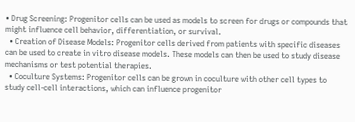• Drug Screening: Progenitor cells can be used as models to screen for drugs or compounds that might influence cell behavior, differentiation, or survival.
  • Creation of Disease Models: Progenitor cells derived from patients with specific diseases can be used to create in vitro disease models. These models can then be used to study disease mechanisms or test potential therapies.
  • Coculture Systems: Progenitor cells can be grown in coculture with other cell types to study cell-cell interactions, which can influence progenitor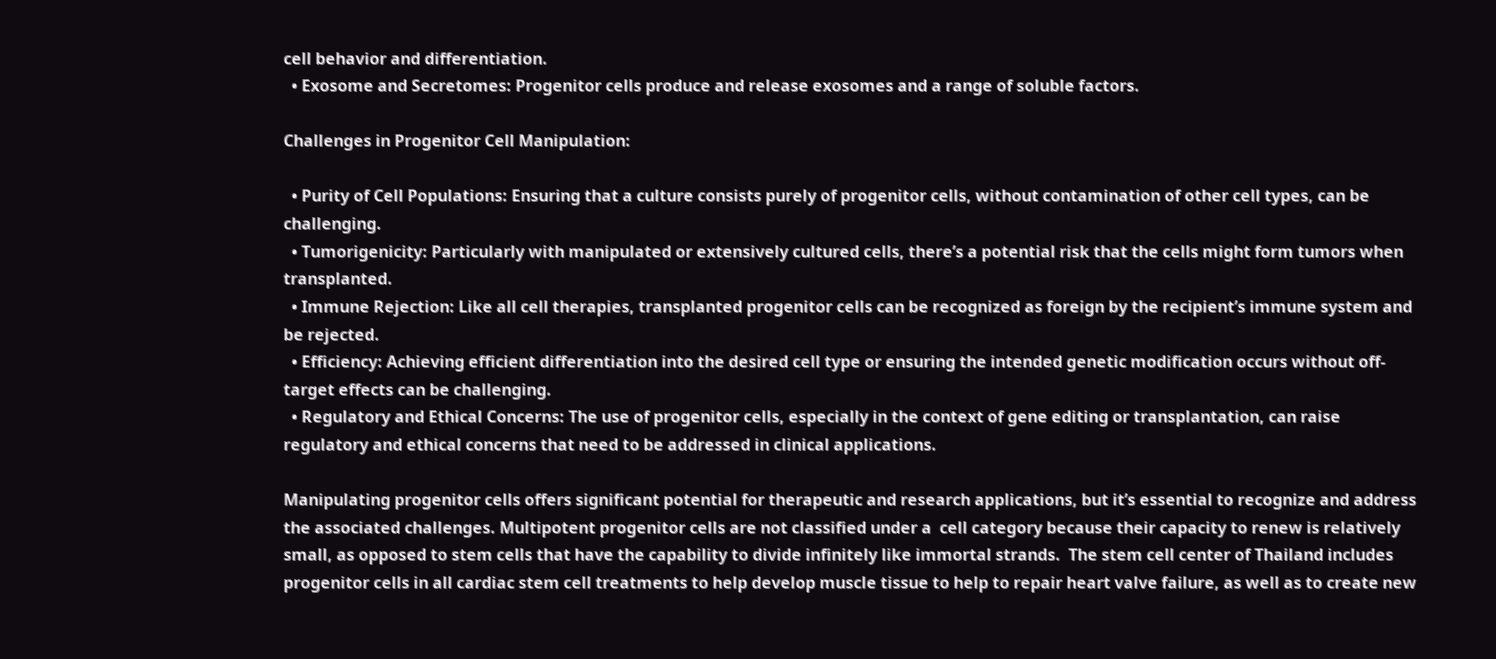cell behavior and differentiation.
  • Exosome and Secretomes: Progenitor cells produce and release exosomes and a range of soluble factors.

Challenges in Progenitor Cell Manipulation:

  • Purity of Cell Populations: Ensuring that a culture consists purely of progenitor cells, without contamination of other cell types, can be challenging.
  • Tumorigenicity: Particularly with manipulated or extensively cultured cells, there’s a potential risk that the cells might form tumors when transplanted.
  • Immune Rejection: Like all cell therapies, transplanted progenitor cells can be recognized as foreign by the recipient’s immune system and be rejected.
  • Efficiency: Achieving efficient differentiation into the desired cell type or ensuring the intended genetic modification occurs without off-target effects can be challenging.
  • Regulatory and Ethical Concerns: The use of progenitor cells, especially in the context of gene editing or transplantation, can raise regulatory and ethical concerns that need to be addressed in clinical applications.

Manipulating progenitor cells offers significant potential for therapeutic and research applications, but it’s essential to recognize and address the associated challenges. Multipotent progenitor cells are not classified under a  cell category because their capacity to renew is relatively small, as opposed to stem cells that have the capability to divide infinitely like immortal strands.  The stem cell center of Thailand includes progenitor cells in all cardiac stem cell treatments to help develop muscle tissue to help to repair heart valve failure, as well as to create new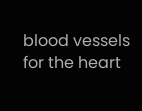blood vessels for the heart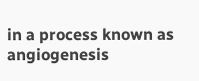in a process known as angiogenesis